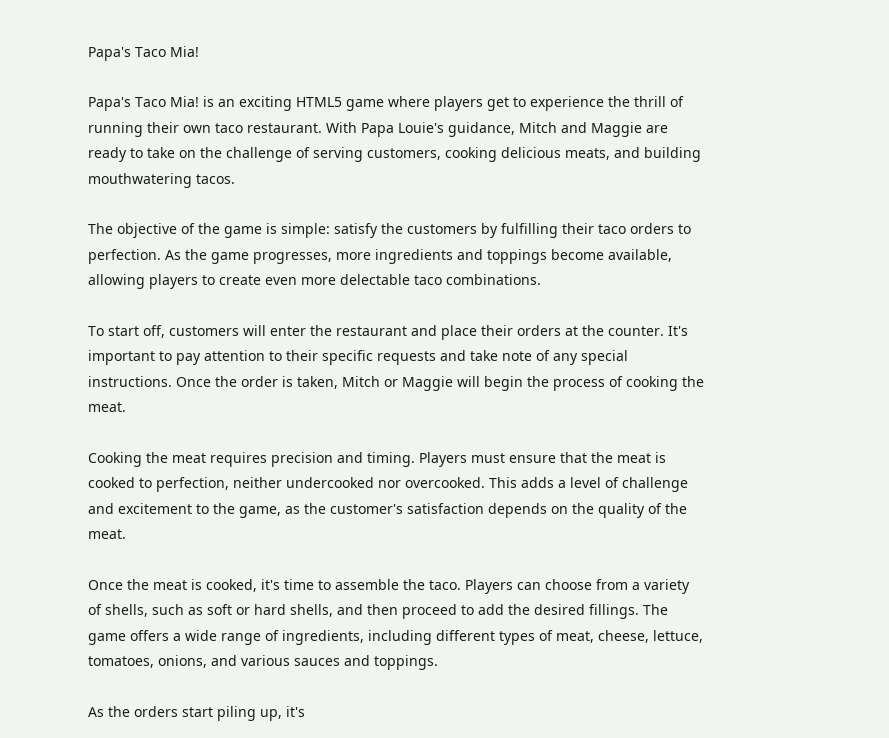Papa's Taco Mia!

Papa's Taco Mia! is an exciting HTML5 game where players get to experience the thrill of running their own taco restaurant. With Papa Louie's guidance, Mitch and Maggie are ready to take on the challenge of serving customers, cooking delicious meats, and building mouthwatering tacos.

The objective of the game is simple: satisfy the customers by fulfilling their taco orders to perfection. As the game progresses, more ingredients and toppings become available, allowing players to create even more delectable taco combinations.

To start off, customers will enter the restaurant and place their orders at the counter. It's important to pay attention to their specific requests and take note of any special instructions. Once the order is taken, Mitch or Maggie will begin the process of cooking the meat.

Cooking the meat requires precision and timing. Players must ensure that the meat is cooked to perfection, neither undercooked nor overcooked. This adds a level of challenge and excitement to the game, as the customer's satisfaction depends on the quality of the meat.

Once the meat is cooked, it's time to assemble the taco. Players can choose from a variety of shells, such as soft or hard shells, and then proceed to add the desired fillings. The game offers a wide range of ingredients, including different types of meat, cheese, lettuce, tomatoes, onions, and various sauces and toppings.

As the orders start piling up, it's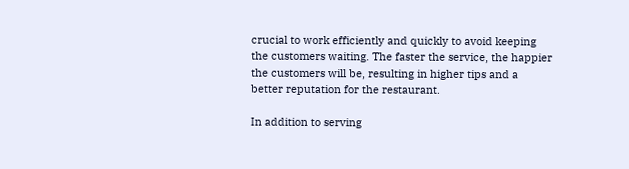crucial to work efficiently and quickly to avoid keeping the customers waiting. The faster the service, the happier the customers will be, resulting in higher tips and a better reputation for the restaurant.

In addition to serving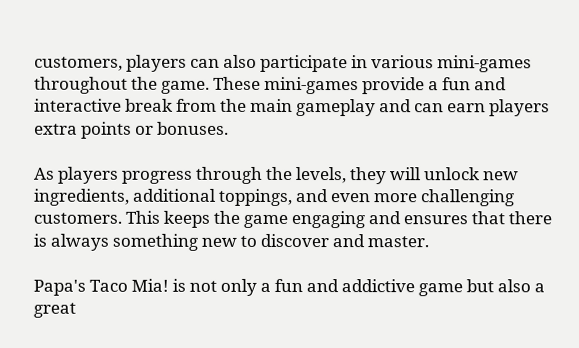customers, players can also participate in various mini-games throughout the game. These mini-games provide a fun and interactive break from the main gameplay and can earn players extra points or bonuses.

As players progress through the levels, they will unlock new ingredients, additional toppings, and even more challenging customers. This keeps the game engaging and ensures that there is always something new to discover and master.

Papa's Taco Mia! is not only a fun and addictive game but also a great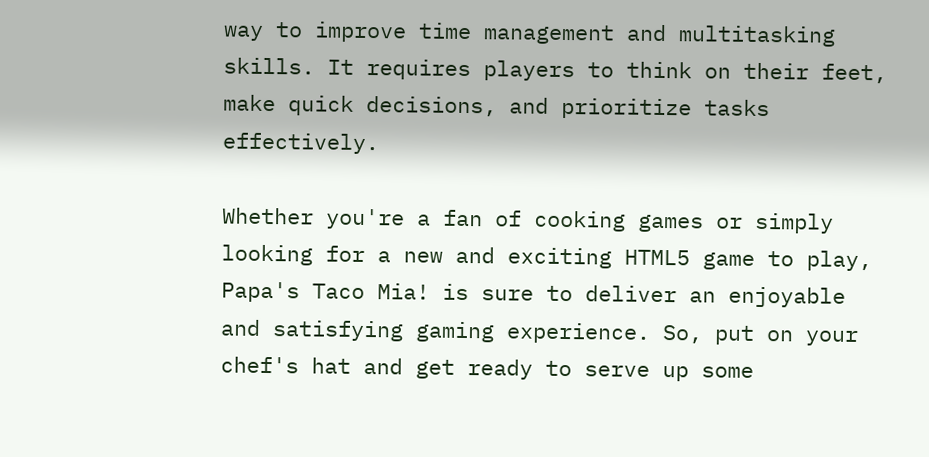way to improve time management and multitasking skills. It requires players to think on their feet, make quick decisions, and prioritize tasks effectively.

Whether you're a fan of cooking games or simply looking for a new and exciting HTML5 game to play, Papa's Taco Mia! is sure to deliver an enjoyable and satisfying gaming experience. So, put on your chef's hat and get ready to serve up some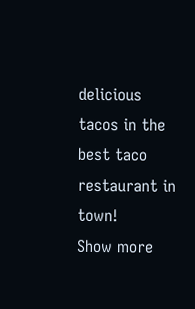delicious tacos in the best taco restaurant in town!
Show more